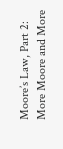Moore’s Law, Part 2: More Moore and More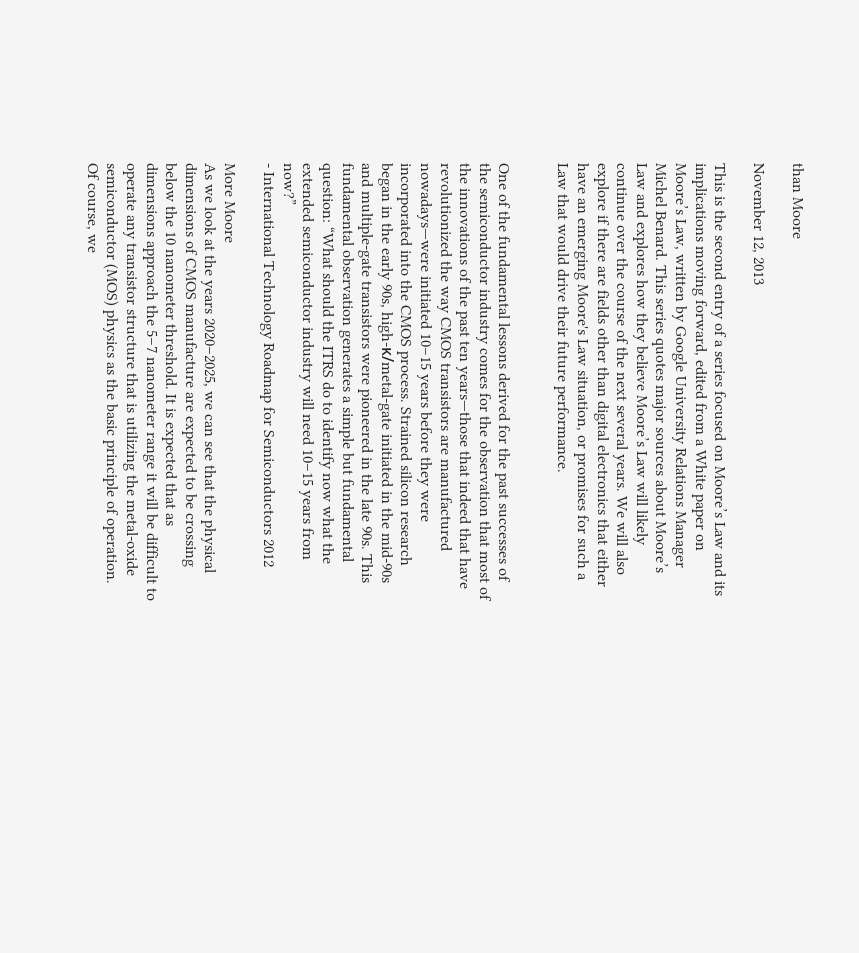than Moore

November 12, 2013

This is the second entry of a series focused on Moore’s Law and its implications moving forward, edited from a White paper on Moore’s Law, written by Google University Relations Manager Michel Benard. This series quotes major sources about Moore’s Law and explores how they believe Moore’s Law will likely continue over the course of the next several years. We will also explore if there are fields other than digital electronics that either have an emerging Moore's Law situation, or promises for such a Law that would drive their future performance.


One of the fundamental lessons derived for the past successes of the semiconductor industry comes for the observation that most of the innovations of the past ten years—those that indeed that have revolutionized the way CMOS transistors are manufactured nowadays—were initiated 10–15 years before they were incorporated into the CMOS process. Strained silicon research began in the early 90s, high-κ/metal-gate initiated in the mid-90s and multiple-gate transistors were pioneered in the late 90s. This fundamental observation generates a simple but fundamental question: “What should the ITRS do to identify now what the extended semiconductor industry will need 10–15 years from now?”
- International Technology Roadmap for Semiconductors 2012

More Moore
As we look at the years 2020–2025, we can see that the physical dimensions of CMOS manufacture are expected to be crossing below the 10 nanometer threshold. It is expected that as dimensions approach the 5–7 nanometer range it will be difficult to operate any transistor structure that is utilizing the metal-oxide semiconductor (MOS) physics as the basic principle of operation. Of course, we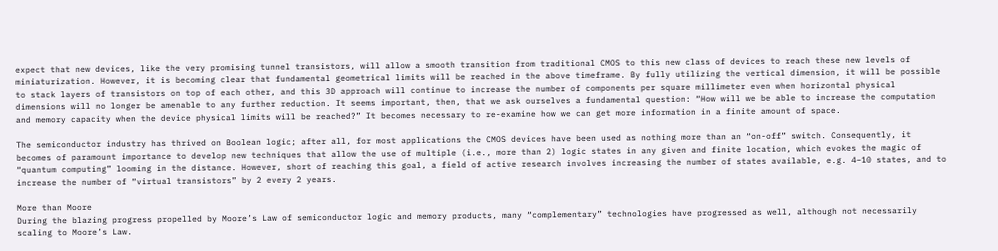expect that new devices, like the very promising tunnel transistors, will allow a smooth transition from traditional CMOS to this new class of devices to reach these new levels of miniaturization. However, it is becoming clear that fundamental geometrical limits will be reached in the above timeframe. By fully utilizing the vertical dimension, it will be possible to stack layers of transistors on top of each other, and this 3D approach will continue to increase the number of components per square millimeter even when horizontal physical dimensions will no longer be amenable to any further reduction. It seems important, then, that we ask ourselves a fundamental question: “How will we be able to increase the computation and memory capacity when the device physical limits will be reached?” It becomes necessary to re-examine how we can get more information in a finite amount of space.

The semiconductor industry has thrived on Boolean logic; after all, for most applications the CMOS devices have been used as nothing more than an “on-off” switch. Consequently, it becomes of paramount importance to develop new techniques that allow the use of multiple (i.e., more than 2) logic states in any given and finite location, which evokes the magic of “quantum computing” looming in the distance. However, short of reaching this goal, a field of active research involves increasing the number of states available, e.g. 4–10 states, and to increase the number of “virtual transistors” by 2 every 2 years.

More than Moore
During the blazing progress propelled by Moore’s Law of semiconductor logic and memory products, many “complementary” technologies have progressed as well, although not necessarily scaling to Moore’s Law.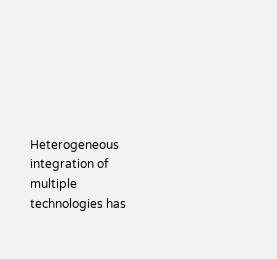Heterogeneous integration of multiple technologies has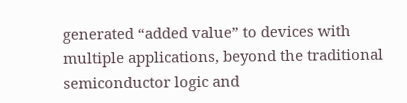generated “added value” to devices with multiple applications, beyond the traditional semiconductor logic and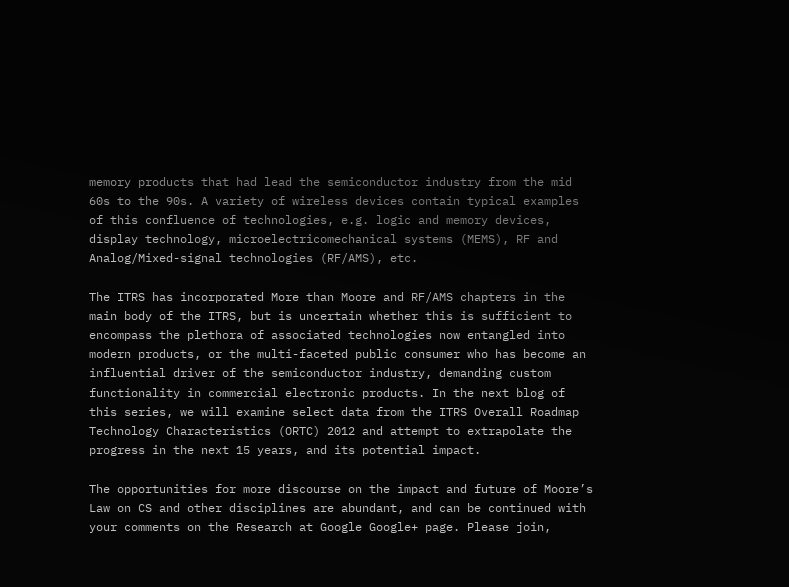memory products that had lead the semiconductor industry from the mid 60s to the 90s. A variety of wireless devices contain typical examples of this confluence of technologies, e.g. logic and memory devices, display technology, microelectricomechanical systems (MEMS), RF and Analog/Mixed-signal technologies (RF/AMS), etc.

The ITRS has incorporated More than Moore and RF/AMS chapters in the main body of the ITRS, but is uncertain whether this is sufficient to encompass the plethora of associated technologies now entangled into modern products, or the multi-faceted public consumer who has become an influential driver of the semiconductor industry, demanding custom functionality in commercial electronic products. In the next blog of this series, we will examine select data from the ITRS Overall Roadmap Technology Characteristics (ORTC) 2012 and attempt to extrapolate the progress in the next 15 years, and its potential impact.

The opportunities for more discourse on the impact and future of Moore’s Law on CS and other disciplines are abundant, and can be continued with your comments on the Research at Google Google+ page. Please join,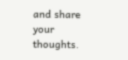and share your thoughts.